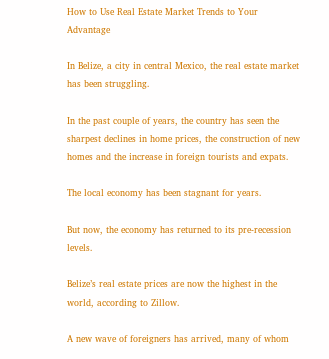How to Use Real Estate Market Trends to Your Advantage

In Belize, a city in central Mexico, the real estate market has been struggling.

In the past couple of years, the country has seen the sharpest declines in home prices, the construction of new homes and the increase in foreign tourists and expats.

The local economy has been stagnant for years.

But now, the economy has returned to its pre-recession levels.

Belize’s real estate prices are now the highest in the world, according to Zillow.

A new wave of foreigners has arrived, many of whom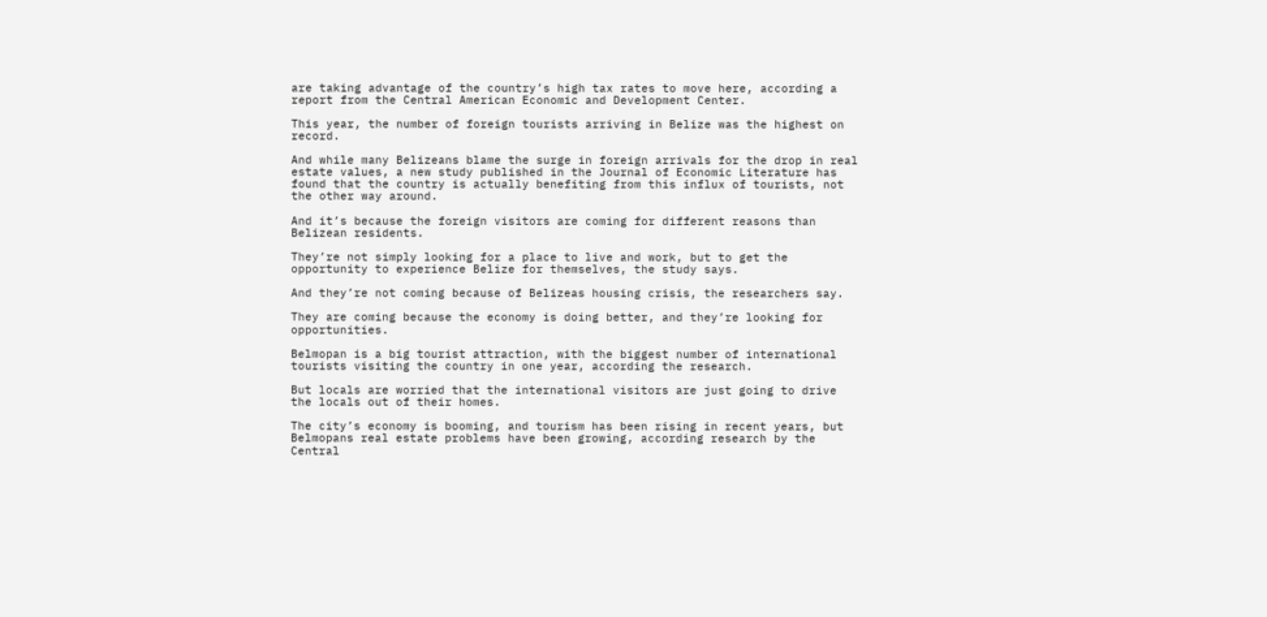are taking advantage of the country’s high tax rates to move here, according a report from the Central American Economic and Development Center.

This year, the number of foreign tourists arriving in Belize was the highest on record.

And while many Belizeans blame the surge in foreign arrivals for the drop in real estate values, a new study published in the Journal of Economic Literature has found that the country is actually benefiting from this influx of tourists, not the other way around.

And it’s because the foreign visitors are coming for different reasons than Belizean residents.

They’re not simply looking for a place to live and work, but to get the opportunity to experience Belize for themselves, the study says.

And they’re not coming because of Belizeas housing crisis, the researchers say.

They are coming because the economy is doing better, and they’re looking for opportunities.

Belmopan is a big tourist attraction, with the biggest number of international tourists visiting the country in one year, according the research.

But locals are worried that the international visitors are just going to drive the locals out of their homes.

The city’s economy is booming, and tourism has been rising in recent years, but Belmopans real estate problems have been growing, according research by the Central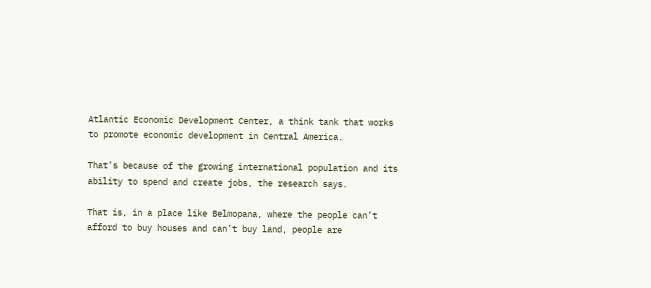Atlantic Economic Development Center, a think tank that works to promote economic development in Central America.

That’s because of the growing international population and its ability to spend and create jobs, the research says.

That is, in a place like Belmopana, where the people can’t afford to buy houses and can’t buy land, people are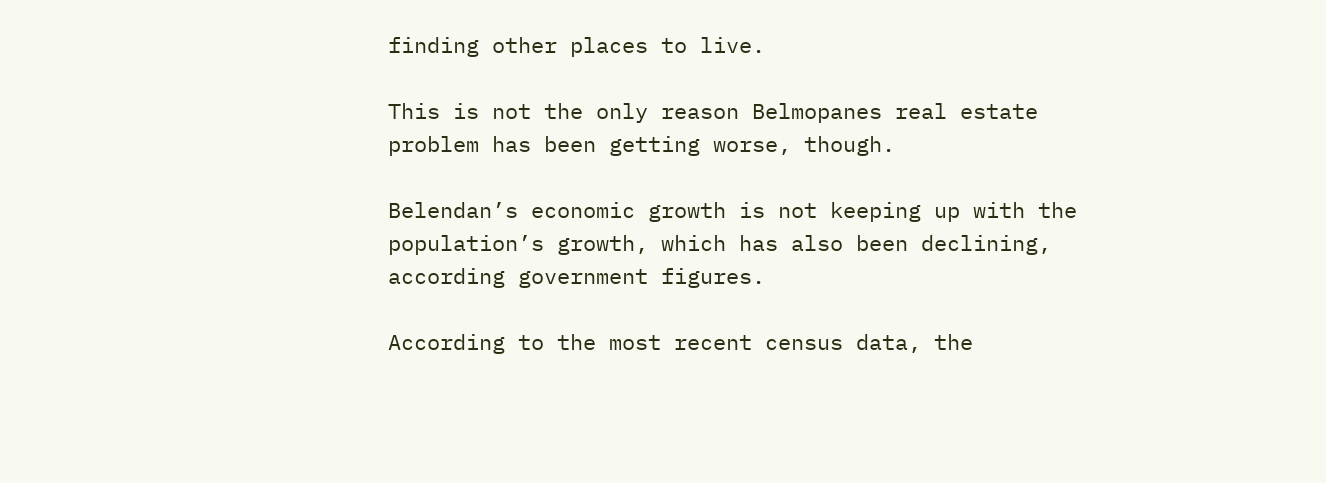finding other places to live.

This is not the only reason Belmopanes real estate problem has been getting worse, though.

Belendan’s economic growth is not keeping up with the population’s growth, which has also been declining, according government figures.

According to the most recent census data, the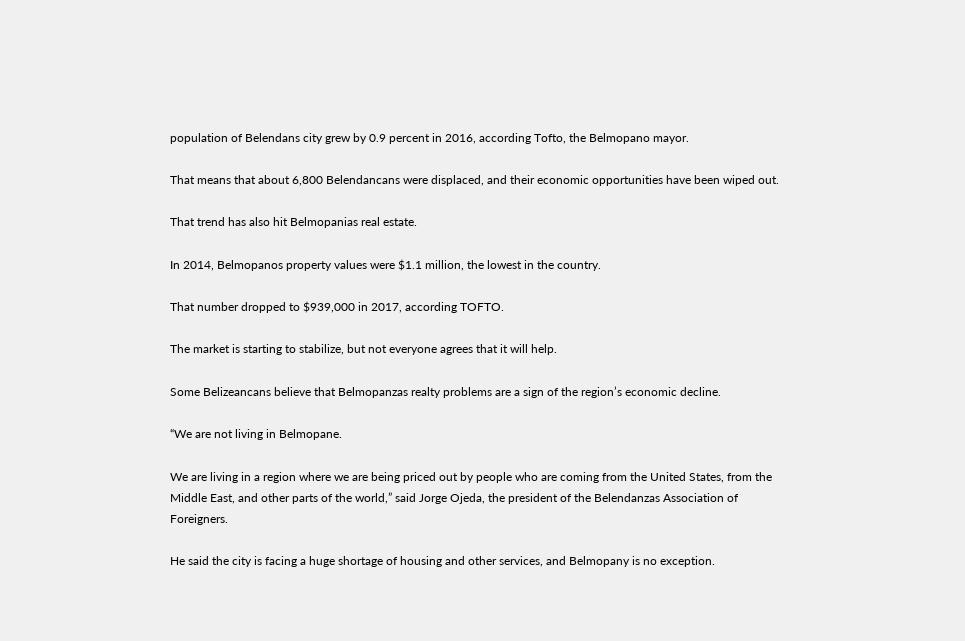population of Belendans city grew by 0.9 percent in 2016, according Tofto, the Belmopano mayor.

That means that about 6,800 Belendancans were displaced, and their economic opportunities have been wiped out.

That trend has also hit Belmopanias real estate.

In 2014, Belmopanos property values were $1.1 million, the lowest in the country.

That number dropped to $939,000 in 2017, according TOFTO.

The market is starting to stabilize, but not everyone agrees that it will help.

Some Belizeancans believe that Belmopanzas realty problems are a sign of the region’s economic decline.

“We are not living in Belmopane.

We are living in a region where we are being priced out by people who are coming from the United States, from the Middle East, and other parts of the world,” said Jorge Ojeda, the president of the Belendanzas Association of Foreigners.

He said the city is facing a huge shortage of housing and other services, and Belmopany is no exception.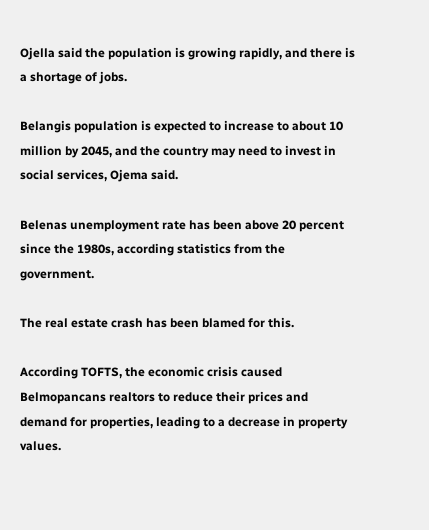Ojella said the population is growing rapidly, and there is a shortage of jobs.

Belangis population is expected to increase to about 10 million by 2045, and the country may need to invest in social services, Ojema said.

Belenas unemployment rate has been above 20 percent since the 1980s, according statistics from the government.

The real estate crash has been blamed for this.

According TOFTS, the economic crisis caused Belmopancans realtors to reduce their prices and demand for properties, leading to a decrease in property values.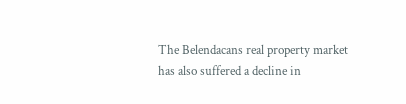The Belendacans real property market has also suffered a decline in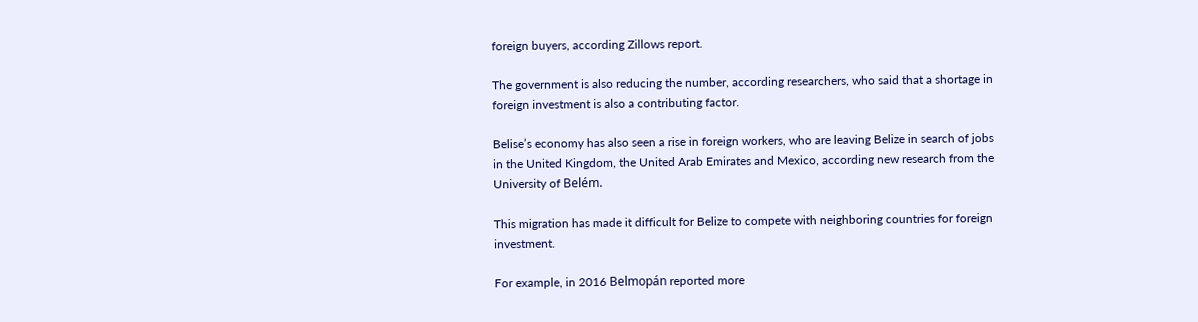foreign buyers, according Zillows report.

The government is also reducing the number, according researchers, who said that a shortage in foreign investment is also a contributing factor.

Belise’s economy has also seen a rise in foreign workers, who are leaving Belize in search of jobs in the United Kingdom, the United Arab Emirates and Mexico, according new research from the University of Belém.

This migration has made it difficult for Belize to compete with neighboring countries for foreign investment.

For example, in 2016 Belmopán reported more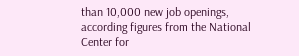than 10,000 new job openings, according figures from the National Center for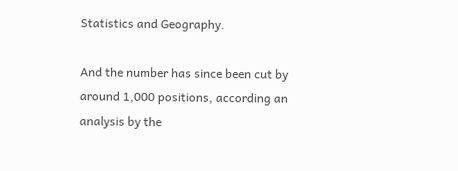Statistics and Geography.

And the number has since been cut by around 1,000 positions, according an analysis by the